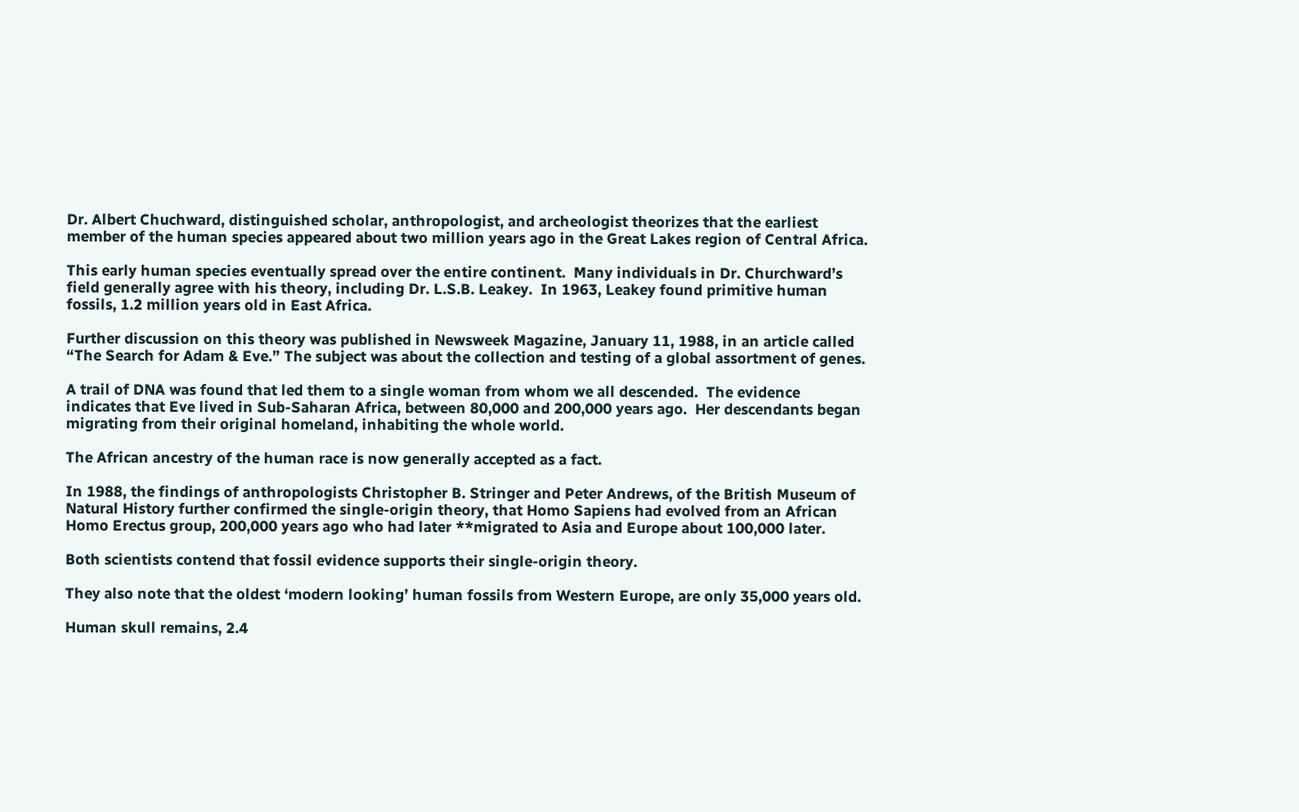Dr. Albert Chuchward, distinguished scholar, anthropologist, and archeologist theorizes that the earliest member of the human species appeared about two million years ago in the Great Lakes region of Central Africa.

This early human species eventually spread over the entire continent.  Many individuals in Dr. Churchward’s field generally agree with his theory, including Dr. L.S.B. Leakey.  In 1963, Leakey found primitive human fossils, 1.2 million years old in East Africa.

Further discussion on this theory was published in Newsweek Magazine, January 11, 1988, in an article called “The Search for Adam & Eve.” The subject was about the collection and testing of a global assortment of genes.

A trail of DNA was found that led them to a single woman from whom we all descended.  The evidence indicates that Eve lived in Sub-Saharan Africa, between 80,000 and 200,000 years ago.  Her descendants began migrating from their original homeland, inhabiting the whole world.

The African ancestry of the human race is now generally accepted as a fact.

In 1988, the findings of anthropologists Christopher B. Stringer and Peter Andrews, of the British Museum of Natural History further confirmed the single-origin theory, that Homo Sapiens had evolved from an African Homo Erectus group, 200,000 years ago who had later **migrated to Asia and Europe about 100,000 later.

Both scientists contend that fossil evidence supports their single-origin theory.

They also note that the oldest ‘modern looking’ human fossils from Western Europe, are only 35,000 years old.

Human skull remains, 2.4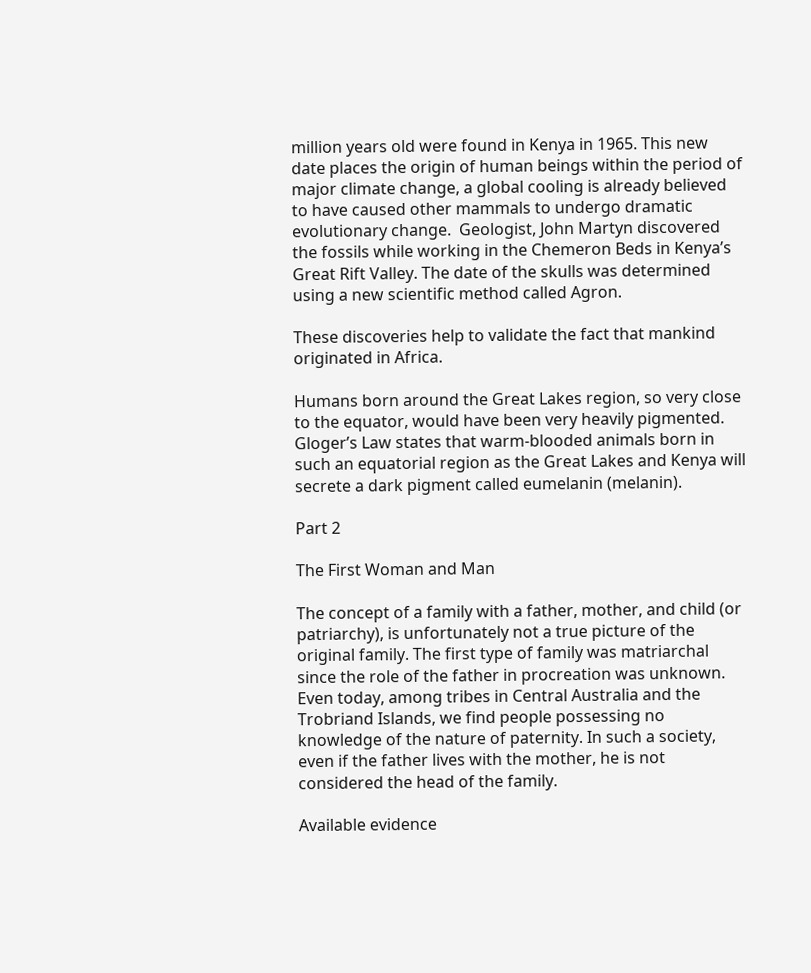million years old were found in Kenya in 1965. This new date places the origin of human beings within the period of major climate change, a global cooling is already believed to have caused other mammals to undergo dramatic evolutionary change.  Geologist, John Martyn discovered the fossils while working in the Chemeron Beds in Kenya’s Great Rift Valley. The date of the skulls was determined using a new scientific method called Agron.

These discoveries help to validate the fact that mankind originated in Africa.

Humans born around the Great Lakes region, so very close to the equator, would have been very heavily pigmented.  Gloger’s Law states that warm-blooded animals born in such an equatorial region as the Great Lakes and Kenya will secrete a dark pigment called eumelanin (melanin).

Part 2

The First Woman and Man

The concept of a family with a father, mother, and child (or patriarchy), is unfortunately not a true picture of the original family. The first type of family was matriarchal since the role of the father in procreation was unknown. Even today, among tribes in Central Australia and the Trobriand Islands, we find people possessing no knowledge of the nature of paternity. In such a society, even if the father lives with the mother, he is not considered the head of the family.

Available evidence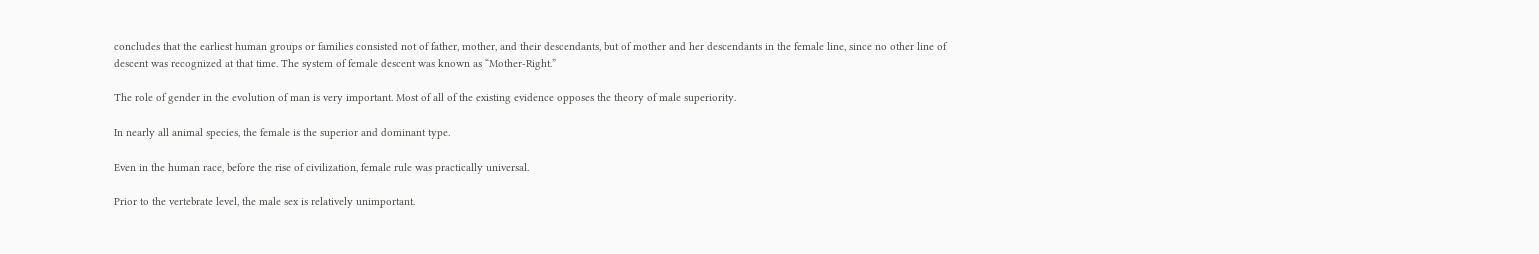concludes that the earliest human groups or families consisted not of father, mother, and their descendants, but of mother and her descendants in the female line, since no other line of descent was recognized at that time. The system of female descent was known as “Mother-Right.”

The role of gender in the evolution of man is very important. Most of all of the existing evidence opposes the theory of male superiority.

In nearly all animal species, the female is the superior and dominant type.

Even in the human race, before the rise of civilization, female rule was practically universal.

Prior to the vertebrate level, the male sex is relatively unimportant.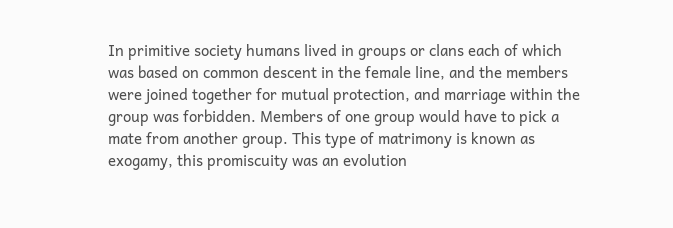In primitive society humans lived in groups or clans each of which was based on common descent in the female line, and the members were joined together for mutual protection, and marriage within the group was forbidden. Members of one group would have to pick a mate from another group. This type of matrimony is known as exogamy, this promiscuity was an evolution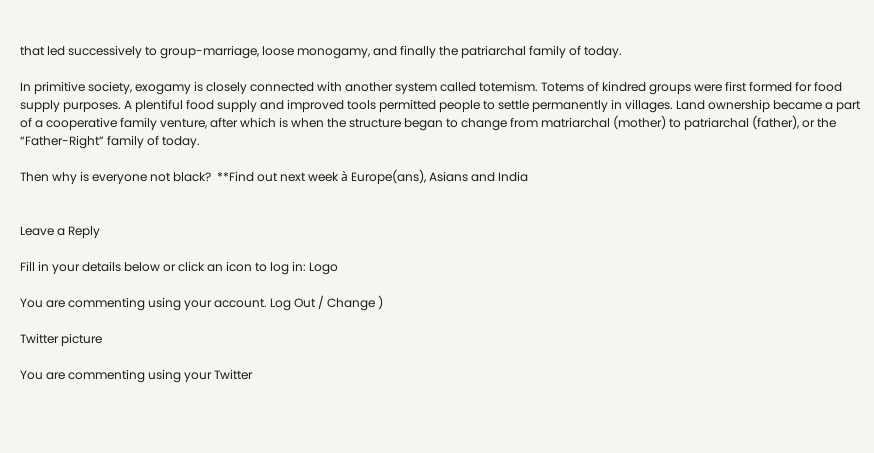that led successively to group-marriage, loose monogamy, and finally the patriarchal family of today.

In primitive society, exogamy is closely connected with another system called totemism. Totems of kindred groups were first formed for food supply purposes. A plentiful food supply and improved tools permitted people to settle permanently in villages. Land ownership became a part of a cooperative family venture, after which is when the structure began to change from matriarchal (mother) to patriarchal (father), or the “Father-Right” family of today.

Then why is everyone not black?  **Find out next week à Europe(ans), Asians and India


Leave a Reply

Fill in your details below or click an icon to log in: Logo

You are commenting using your account. Log Out / Change )

Twitter picture

You are commenting using your Twitter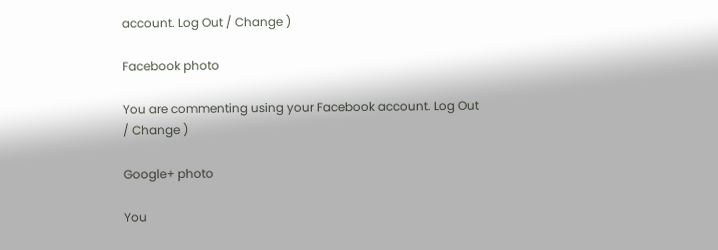account. Log Out / Change )

Facebook photo

You are commenting using your Facebook account. Log Out / Change )

Google+ photo

You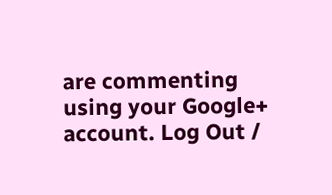are commenting using your Google+ account. Log Out /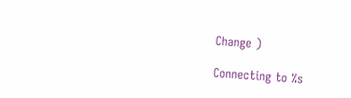Change )

Connecting to %s